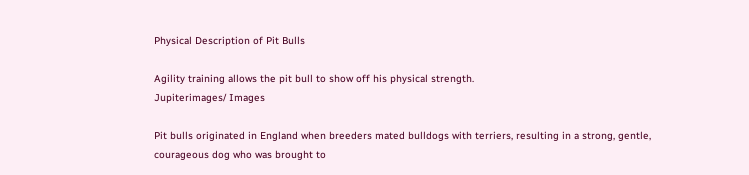Physical Description of Pit Bulls

Agility training allows the pit bull to show off his physical strength.
Jupiterimages/ Images

Pit bulls originated in England when breeders mated bulldogs with terriers, resulting in a strong, gentle, courageous dog who was brought to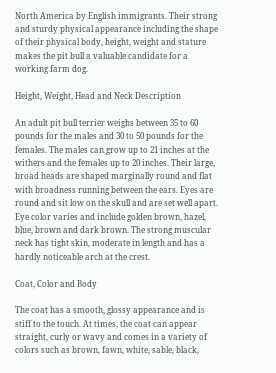North America by English immigrants. Their strong and sturdy physical appearance including the shape of their physical body, height, weight and stature makes the pit bull a valuable candidate for a working farm dog.

Height, Weight, Head and Neck Description

An adult pit bull terrier weighs between 35 to 60 pounds for the males and 30 to 50 pounds for the females. The males can grow up to 21 inches at the withers and the females up to 20 inches. Their large, broad heads are shaped marginally round and flat with broadness running between the ears. Eyes are round and sit low on the skull and are set well apart. Eye color varies and include golden brown, hazel, blue, brown and dark brown. The strong muscular neck has tight skin, moderate in length and has a hardly noticeable arch at the crest.

Coat, Color and Body

The coat has a smooth, glossy appearance and is stiff to the touch. At times, the coat can appear straight, curly or wavy and comes in a variety of colors such as brown, fawn, white, sable, black,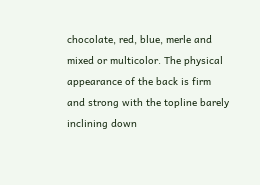chocolate, red, blue, merle and mixed or multicolor. The physical appearance of the back is firm and strong with the topline barely inclining down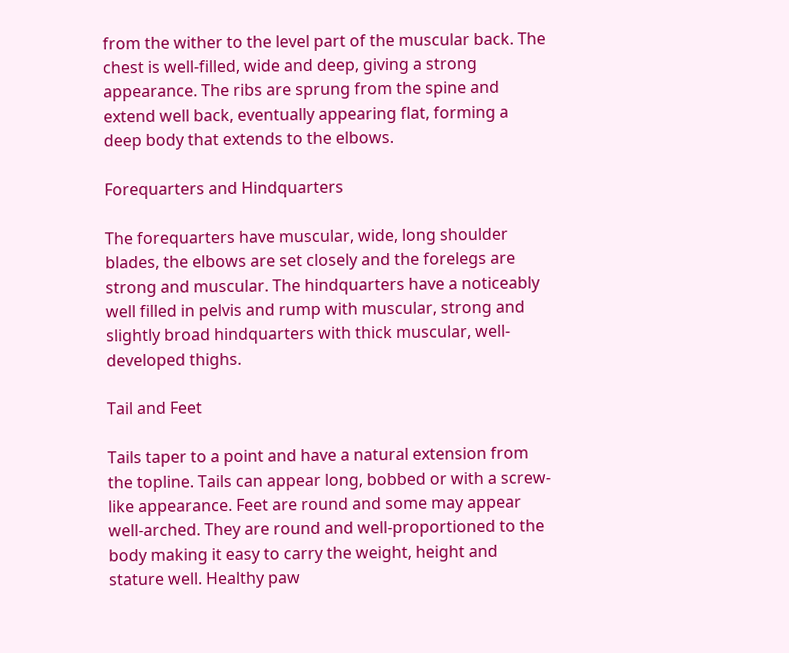from the wither to the level part of the muscular back. The chest is well-filled, wide and deep, giving a strong appearance. The ribs are sprung from the spine and extend well back, eventually appearing flat, forming a deep body that extends to the elbows.

Forequarters and Hindquarters

The forequarters have muscular, wide, long shoulder blades, the elbows are set closely and the forelegs are strong and muscular. The hindquarters have a noticeably well filled in pelvis and rump with muscular, strong and slightly broad hindquarters with thick muscular, well-developed thighs.

Tail and Feet

Tails taper to a point and have a natural extension from the topline. Tails can appear long, bobbed or with a screw-like appearance. Feet are round and some may appear well-arched. They are round and well-proportioned to the body making it easy to carry the weight, height and stature well. Healthy paw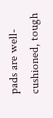pads are well-cushioned, tough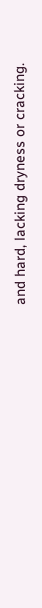and hard, lacking dryness or cracking.